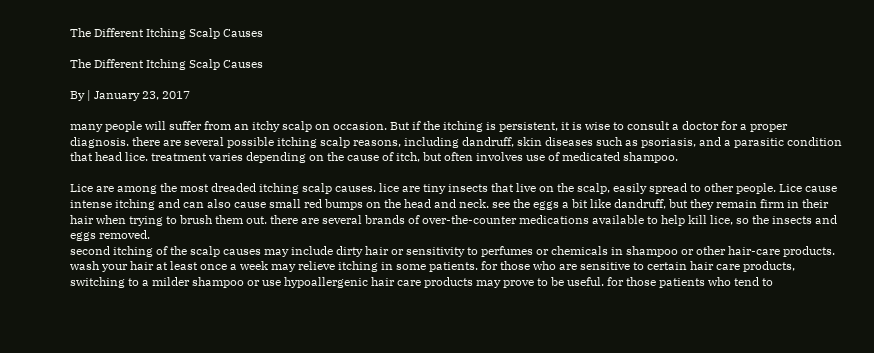The Different Itching Scalp Causes

The Different Itching Scalp Causes

By | January 23, 2017

many people will suffer from an itchy scalp on occasion. But if the itching is persistent, it is wise to consult a doctor for a proper diagnosis. there are several possible itching scalp reasons, including dandruff, skin diseases such as psoriasis, and a parasitic condition that head lice. treatment varies depending on the cause of itch, but often involves use of medicated shampoo.

Lice are among the most dreaded itching scalp causes. lice are tiny insects that live on the scalp, easily spread to other people. Lice cause intense itching and can also cause small red bumps on the head and neck. see the eggs a bit like dandruff, but they remain firm in their hair when trying to brush them out. there are several brands of over-the-counter medications available to help kill lice, so the insects and eggs removed.
second itching of the scalp causes may include dirty hair or sensitivity to perfumes or chemicals in shampoo or other hair-care products. wash your hair at least once a week may relieve itching in some patients. for those who are sensitive to certain hair care products, switching to a milder shampoo or use hypoallergenic hair care products may prove to be useful. for those patients who tend to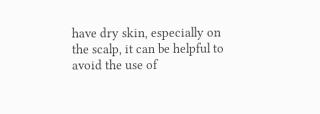have dry skin, especially on the scalp, it can be helpful to avoid the use of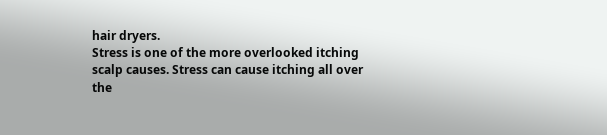hair dryers.
Stress is one of the more overlooked itching scalp causes. Stress can cause itching all over the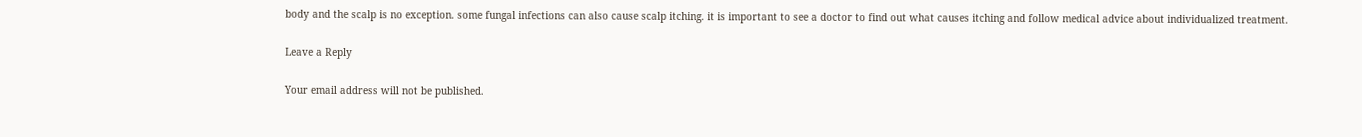body and the scalp is no exception. some fungal infections can also cause scalp itching. it is important to see a doctor to find out what causes itching and follow medical advice about individualized treatment.

Leave a Reply

Your email address will not be published.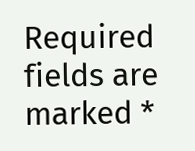Required fields are marked *